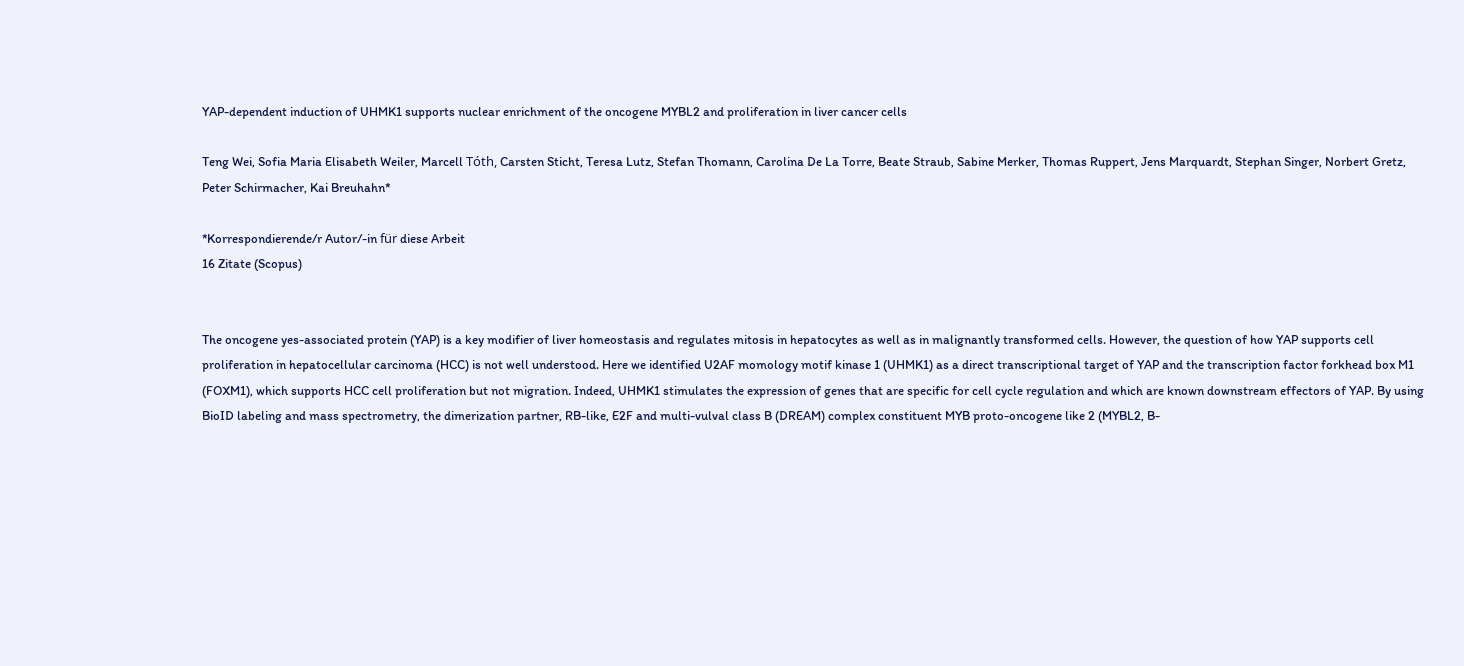YAP-dependent induction of UHMK1 supports nuclear enrichment of the oncogene MYBL2 and proliferation in liver cancer cells

Teng Wei, Sofia Maria Elisabeth Weiler, Marcell Tóth, Carsten Sticht, Teresa Lutz, Stefan Thomann, Carolina De La Torre, Beate Straub, Sabine Merker, Thomas Ruppert, Jens Marquardt, Stephan Singer, Norbert Gretz, Peter Schirmacher, Kai Breuhahn*

*Korrespondierende/r Autor/-in für diese Arbeit
16 Zitate (Scopus)


The oncogene yes-associated protein (YAP) is a key modifier of liver homeostasis and regulates mitosis in hepatocytes as well as in malignantly transformed cells. However, the question of how YAP supports cell proliferation in hepatocellular carcinoma (HCC) is not well understood. Here we identified U2AF momology motif kinase 1 (UHMK1) as a direct transcriptional target of YAP and the transcription factor forkhead box M1 (FOXM1), which supports HCC cell proliferation but not migration. Indeed, UHMK1 stimulates the expression of genes that are specific for cell cycle regulation and which are known downstream effectors of YAP. By using BioID labeling and mass spectrometry, the dimerization partner, RB-like, E2F and multi-vulval class B (DREAM) complex constituent MYB proto-oncogene like 2 (MYBL2, B-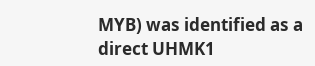MYB) was identified as a direct UHMK1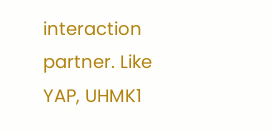interaction partner. Like YAP, UHMK1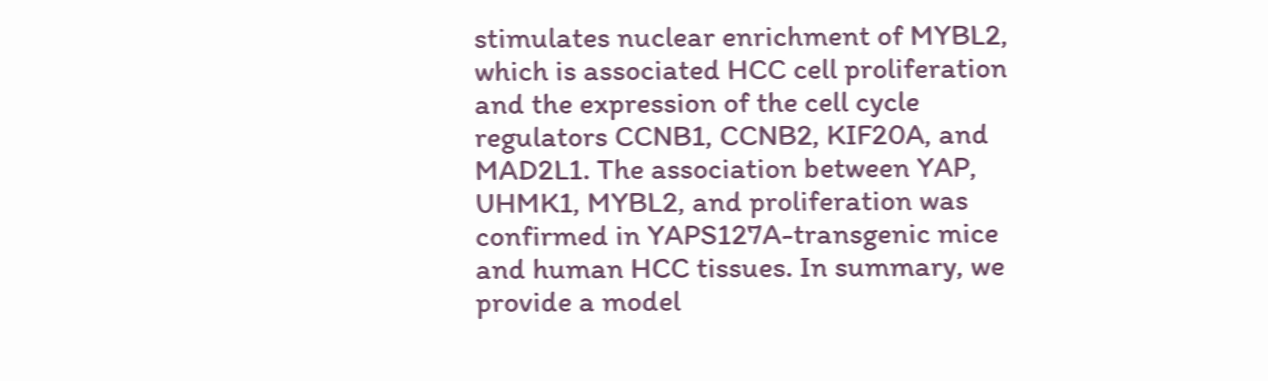stimulates nuclear enrichment of MYBL2, which is associated HCC cell proliferation and the expression of the cell cycle regulators CCNB1, CCNB2, KIF20A, and MAD2L1. The association between YAP, UHMK1, MYBL2, and proliferation was confirmed in YAPS127A-transgenic mice and human HCC tissues. In summary, we provide a model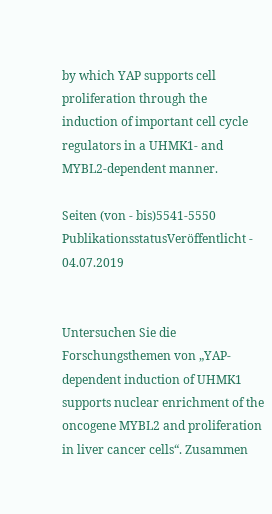by which YAP supports cell proliferation through the induction of important cell cycle regulators in a UHMK1- and MYBL2-dependent manner.

Seiten (von - bis)5541-5550
PublikationsstatusVeröffentlicht - 04.07.2019


Untersuchen Sie die Forschungsthemen von „YAP-dependent induction of UHMK1 supports nuclear enrichment of the oncogene MYBL2 and proliferation in liver cancer cells“. Zusammen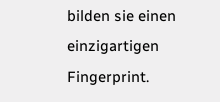bilden sie einen einzigartigen Fingerprint.